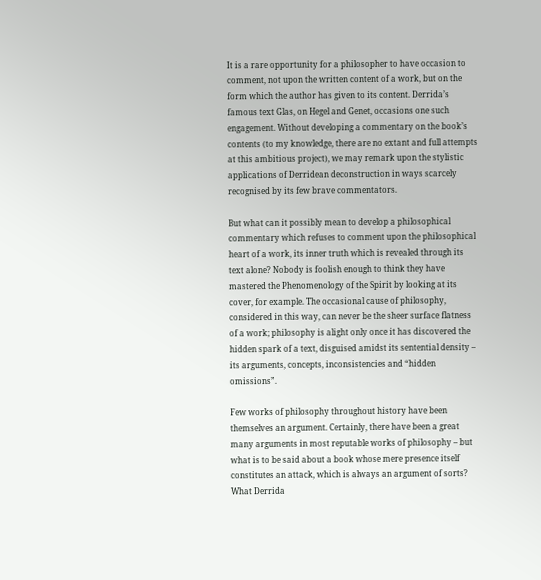It is a rare opportunity for a philosopher to have occasion to comment, not upon the written content of a work, but on the form which the author has given to its content. Derrida’s famous text Glas, on Hegel and Genet, occasions one such engagement. Without developing a commentary on the book’s contents (to my knowledge, there are no extant and full attempts at this ambitious project), we may remark upon the stylistic applications of Derridean deconstruction in ways scarcely recognised by its few brave commentators.

But what can it possibly mean to develop a philosophical commentary which refuses to comment upon the philosophical heart of a work, its inner truth which is revealed through its text alone? Nobody is foolish enough to think they have mastered the Phenomenology of the Spirit by looking at its cover, for example. The occasional cause of philosophy, considered in this way, can never be the sheer surface flatness of a work; philosophy is alight only once it has discovered the hidden spark of a text, disguised amidst its sentential density – its arguments, concepts, inconsistencies and “hidden omissions”.

Few works of philosophy throughout history have been themselves an argument. Certainly, there have been a great many arguments in most reputable works of philosophy – but what is to be said about a book whose mere presence itself constitutes an attack, which is always an argument of sorts? What Derrida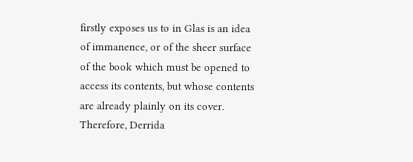firstly exposes us to in Glas is an idea of immanence, or of the sheer surface of the book which must be opened to access its contents, but whose contents are already plainly on its cover. Therefore, Derrida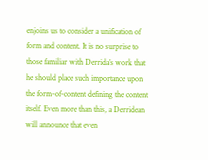enjoins us to consider a unification of form and content. It is no surprise to those familiar with Derrida’s work that he should place such importance upon the form-of-content defining the content itself. Even more than this, a Derridean will announce that even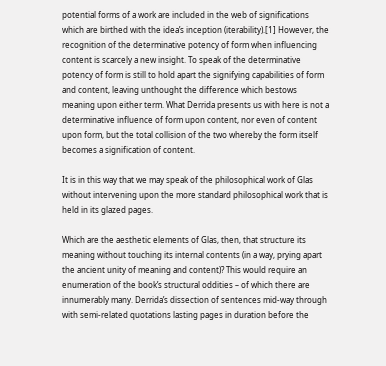potential forms of a work are included in the web of significations which are birthed with the idea’s inception (iterability).[1] However, the recognition of the determinative potency of form when influencing content is scarcely a new insight. To speak of the determinative potency of form is still to hold apart the signifying capabilities of form and content, leaving unthought the difference which bestows meaning upon either term. What Derrida presents us with here is not a determinative influence of form upon content, nor even of content upon form, but the total collision of the two whereby the form itself becomes a signification of content.

It is in this way that we may speak of the philosophical work of Glas without intervening upon the more standard philosophical work that is held in its glazed pages.

Which are the aesthetic elements of Glas, then, that structure its meaning without touching its internal contents (in a way, prying apart the ancient unity of meaning and content)? This would require an enumeration of the book’s structural oddities – of which there are innumerably many. Derrida’s dissection of sentences mid-way through with semi-related quotations lasting pages in duration before the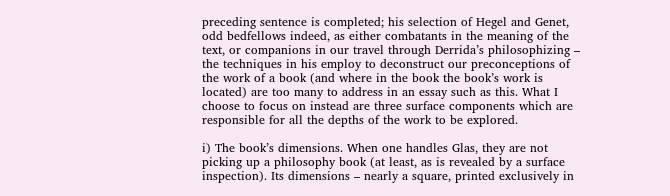preceding sentence is completed; his selection of Hegel and Genet, odd bedfellows indeed, as either combatants in the meaning of the text, or companions in our travel through Derrida’s philosophizing – the techniques in his employ to deconstruct our preconceptions of the work of a book (and where in the book the book’s work is located) are too many to address in an essay such as this. What I choose to focus on instead are three surface components which are responsible for all the depths of the work to be explored.

i) The book’s dimensions. When one handles Glas, they are not picking up a philosophy book (at least, as is revealed by a surface inspection). Its dimensions – nearly a square, printed exclusively in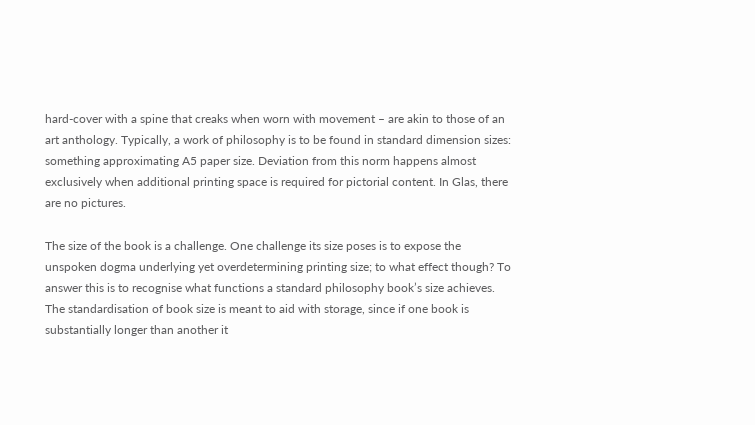hard-cover with a spine that creaks when worn with movement – are akin to those of an art anthology. Typically, a work of philosophy is to be found in standard dimension sizes: something approximating A5 paper size. Deviation from this norm happens almost exclusively when additional printing space is required for pictorial content. In Glas, there are no pictures.

The size of the book is a challenge. One challenge its size poses is to expose the unspoken dogma underlying yet overdetermining printing size; to what effect though? To answer this is to recognise what functions a standard philosophy book’s size achieves. The standardisation of book size is meant to aid with storage, since if one book is substantially longer than another it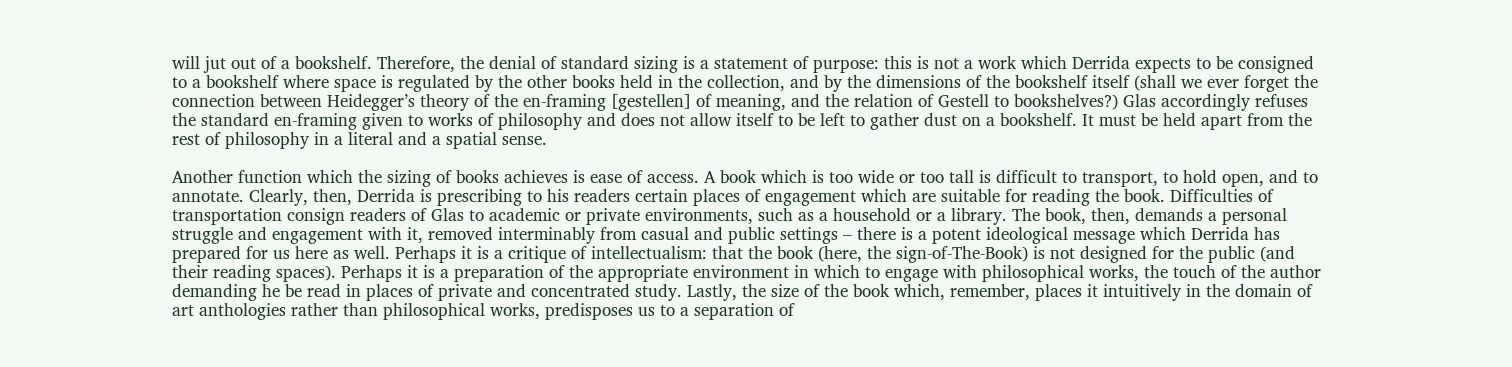will jut out of a bookshelf. Therefore, the denial of standard sizing is a statement of purpose: this is not a work which Derrida expects to be consigned to a bookshelf where space is regulated by the other books held in the collection, and by the dimensions of the bookshelf itself (shall we ever forget the connection between Heidegger’s theory of the en-framing [gestellen] of meaning, and the relation of Gestell to bookshelves?) Glas accordingly refuses the standard en-framing given to works of philosophy and does not allow itself to be left to gather dust on a bookshelf. It must be held apart from the rest of philosophy in a literal and a spatial sense.

Another function which the sizing of books achieves is ease of access. A book which is too wide or too tall is difficult to transport, to hold open, and to annotate. Clearly, then, Derrida is prescribing to his readers certain places of engagement which are suitable for reading the book. Difficulties of transportation consign readers of Glas to academic or private environments, such as a household or a library. The book, then, demands a personal struggle and engagement with it, removed interminably from casual and public settings – there is a potent ideological message which Derrida has prepared for us here as well. Perhaps it is a critique of intellectualism: that the book (here, the sign-of-The-Book) is not designed for the public (and their reading spaces). Perhaps it is a preparation of the appropriate environment in which to engage with philosophical works, the touch of the author demanding he be read in places of private and concentrated study. Lastly, the size of the book which, remember, places it intuitively in the domain of art anthologies rather than philosophical works, predisposes us to a separation of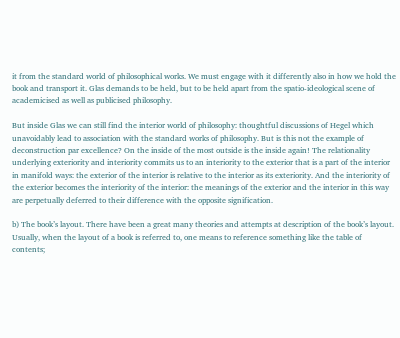it from the standard world of philosophical works. We must engage with it differently also in how we hold the book and transport it. Glas demands to be held, but to be held apart from the spatio-ideological scene of academicised as well as publicised philosophy.

But inside Glas we can still find the interior world of philosophy: thoughtful discussions of Hegel which unavoidably lead to association with the standard works of philosophy. But is this not the example of deconstruction par excellence? On the inside of the most outside is the inside again! The relationality underlying exteriority and interiority commits us to an interiority to the exterior that is a part of the interior in manifold ways: the exterior of the interior is relative to the interior as its exteriority. And the interiority of the exterior becomes the interiority of the interior: the meanings of the exterior and the interior in this way are perpetually deferred to their difference with the opposite signification.

b) The book’s layout. There have been a great many theories and attempts at description of the book’s layout. Usually, when the layout of a book is referred to, one means to reference something like the table of contents;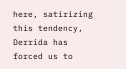here, satirizing this tendency, Derrida has forced us to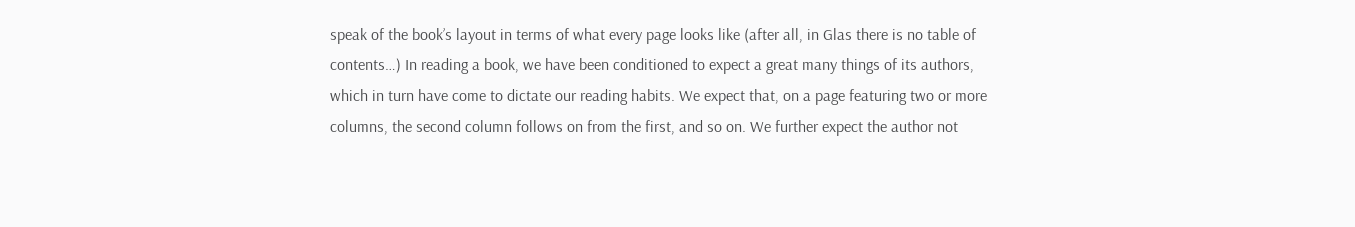speak of the book’s layout in terms of what every page looks like (after all, in Glas there is no table of contents…) In reading a book, we have been conditioned to expect a great many things of its authors, which in turn have come to dictate our reading habits. We expect that, on a page featuring two or more columns, the second column follows on from the first, and so on. We further expect the author not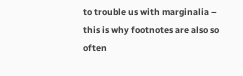to trouble us with marginalia – this is why footnotes are also so often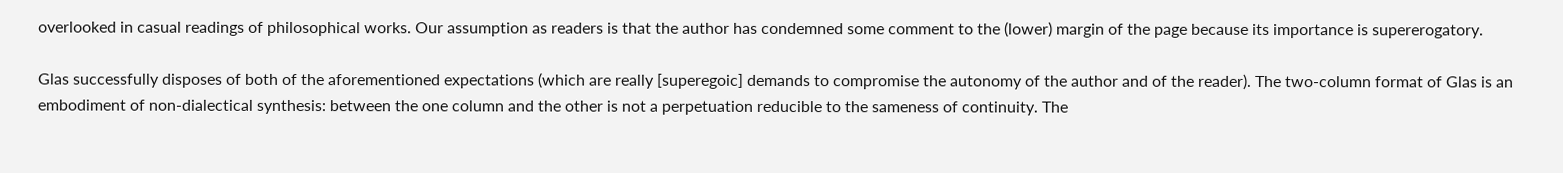overlooked in casual readings of philosophical works. Our assumption as readers is that the author has condemned some comment to the (lower) margin of the page because its importance is supererogatory.

Glas successfully disposes of both of the aforementioned expectations (which are really [superegoic] demands to compromise the autonomy of the author and of the reader). The two-column format of Glas is an embodiment of non-dialectical synthesis: between the one column and the other is not a perpetuation reducible to the sameness of continuity. The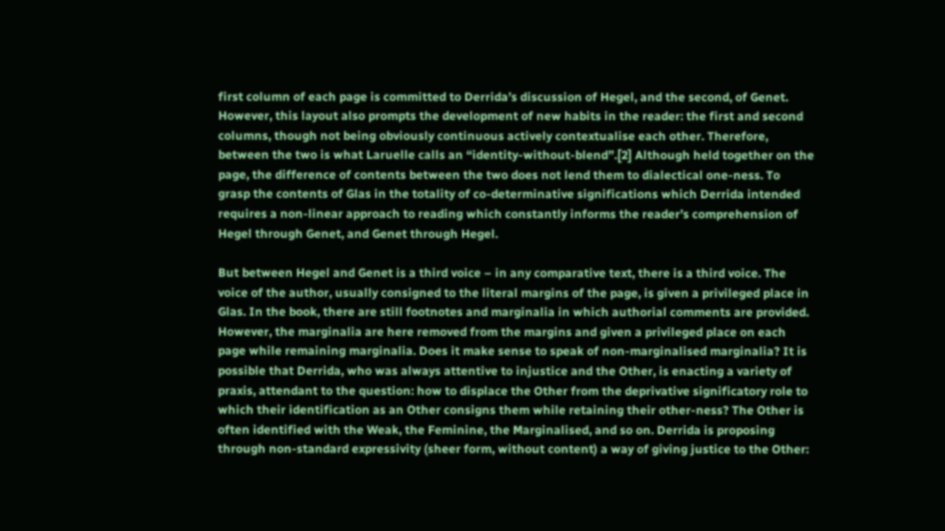first column of each page is committed to Derrida’s discussion of Hegel, and the second, of Genet. However, this layout also prompts the development of new habits in the reader: the first and second columns, though not being obviously continuous actively contextualise each other. Therefore, between the two is what Laruelle calls an “identity-without-blend”.[2] Although held together on the page, the difference of contents between the two does not lend them to dialectical one-ness. To grasp the contents of Glas in the totality of co-determinative significations which Derrida intended requires a non-linear approach to reading which constantly informs the reader’s comprehension of Hegel through Genet, and Genet through Hegel.

But between Hegel and Genet is a third voice – in any comparative text, there is a third voice. The voice of the author, usually consigned to the literal margins of the page, is given a privileged place in Glas. In the book, there are still footnotes and marginalia in which authorial comments are provided. However, the marginalia are here removed from the margins and given a privileged place on each page while remaining marginalia. Does it make sense to speak of non-marginalised marginalia? It is possible that Derrida, who was always attentive to injustice and the Other, is enacting a variety of praxis, attendant to the question: how to displace the Other from the deprivative significatory role to which their identification as an Other consigns them while retaining their other-ness? The Other is often identified with the Weak, the Feminine, the Marginalised, and so on. Derrida is proposing through non-standard expressivity (sheer form, without content) a way of giving justice to the Other: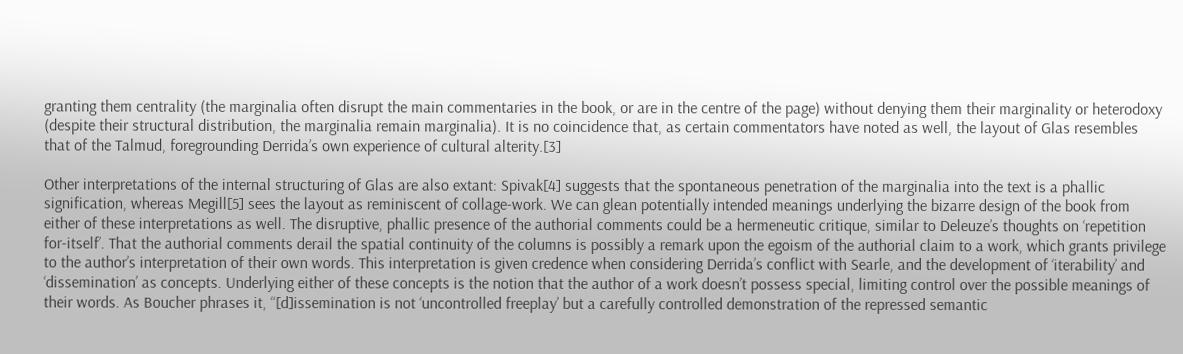granting them centrality (the marginalia often disrupt the main commentaries in the book, or are in the centre of the page) without denying them their marginality or heterodoxy (despite their structural distribution, the marginalia remain marginalia). It is no coincidence that, as certain commentators have noted as well, the layout of Glas resembles that of the Talmud, foregrounding Derrida’s own experience of cultural alterity.[3]

Other interpretations of the internal structuring of Glas are also extant: Spivak[4] suggests that the spontaneous penetration of the marginalia into the text is a phallic signification, whereas Megill[5] sees the layout as reminiscent of collage-work. We can glean potentially intended meanings underlying the bizarre design of the book from either of these interpretations as well. The disruptive, phallic presence of the authorial comments could be a hermeneutic critique, similar to Deleuze’s thoughts on ‘repetition for-itself’. That the authorial comments derail the spatial continuity of the columns is possibly a remark upon the egoism of the authorial claim to a work, which grants privilege to the author’s interpretation of their own words. This interpretation is given credence when considering Derrida’s conflict with Searle, and the development of ‘iterability’ and ‘dissemination’ as concepts. Underlying either of these concepts is the notion that the author of a work doesn’t possess special, limiting control over the possible meanings of their words. As Boucher phrases it, “[d]issemination is not ‘uncontrolled freeplay’ but a carefully controlled demonstration of the repressed semantic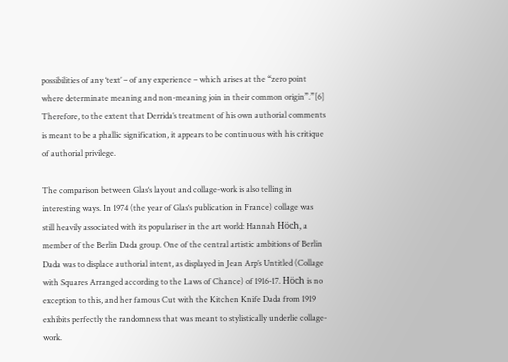possibilities of any ‘text’ – of any experience – which arises at the “zero point where determinate meaning and non-meaning join in their common origin”.”[6] Therefore, to the extent that Derrida’s treatment of his own authorial comments is meant to be a phallic signification, it appears to be continuous with his critique of authorial privilege.

The comparison between Glas‘s layout and collage-work is also telling in interesting ways. In 1974 (the year of Glas‘s publication in France) collage was still heavily associated with its populariser in the art world: Hannah Höch, a member of the Berlin Dada group. One of the central artistic ambitions of Berlin Dada was to displace authorial intent, as displayed in Jean Arp’s Untitled (Collage with Squares Arranged according to the Laws of Chance) of 1916-17. Höch is no exception to this, and her famous Cut with the Kitchen Knife Dada from 1919 exhibits perfectly the randomness that was meant to stylistically underlie collage-work.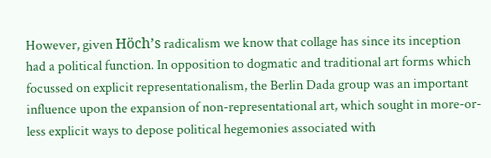However, given Höch’s radicalism we know that collage has since its inception had a political function. In opposition to dogmatic and traditional art forms which focussed on explicit representationalism, the Berlin Dada group was an important influence upon the expansion of non-representational art, which sought in more-or-less explicit ways to depose political hegemonies associated with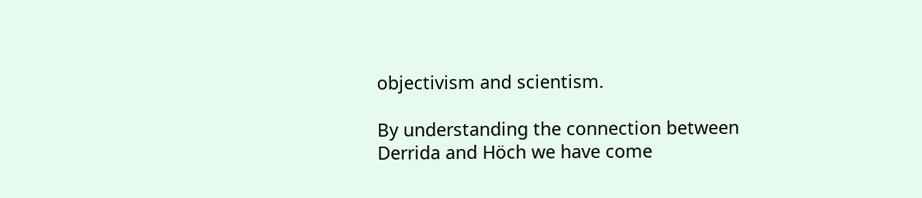objectivism and scientism.

By understanding the connection between Derrida and Höch we have come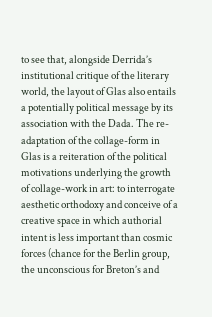to see that, alongside Derrida’s institutional critique of the literary world, the layout of Glas also entails a potentially political message by its association with the Dada. The re-adaptation of the collage-form in Glas is a reiteration of the political motivations underlying the growth of collage-work in art: to interrogate aesthetic orthodoxy and conceive of a creative space in which authorial intent is less important than cosmic forces (chance for the Berlin group, the unconscious for Breton’s and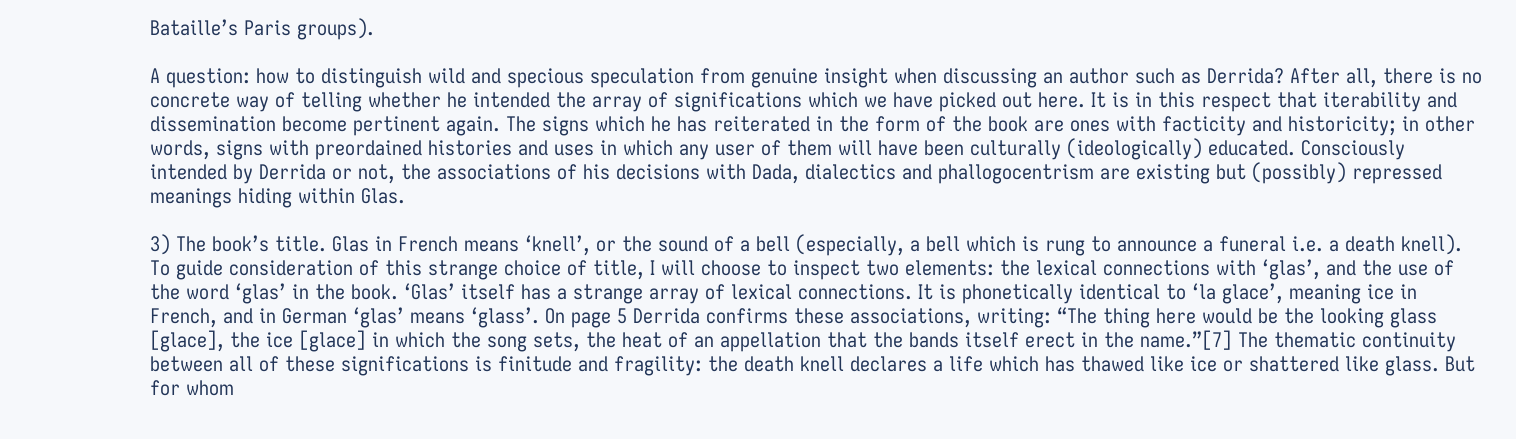Bataille’s Paris groups).

A question: how to distinguish wild and specious speculation from genuine insight when discussing an author such as Derrida? After all, there is no concrete way of telling whether he intended the array of significations which we have picked out here. It is in this respect that iterability and dissemination become pertinent again. The signs which he has reiterated in the form of the book are ones with facticity and historicity; in other words, signs with preordained histories and uses in which any user of them will have been culturally (ideologically) educated. Consciously intended by Derrida or not, the associations of his decisions with Dada, dialectics and phallogocentrism are existing but (possibly) repressed meanings hiding within Glas.

3) The book’s title. Glas in French means ‘knell’, or the sound of a bell (especially, a bell which is rung to announce a funeral i.e. a death knell). To guide consideration of this strange choice of title, I will choose to inspect two elements: the lexical connections with ‘glas’, and the use of the word ‘glas’ in the book. ‘Glas’ itself has a strange array of lexical connections. It is phonetically identical to ‘la glace’, meaning ice in French, and in German ‘glas’ means ‘glass’. On page 5 Derrida confirms these associations, writing: “The thing here would be the looking glass [glace], the ice [glace] in which the song sets, the heat of an appellation that the bands itself erect in the name.”[7] The thematic continuity between all of these significations is finitude and fragility: the death knell declares a life which has thawed like ice or shattered like glass. But for whom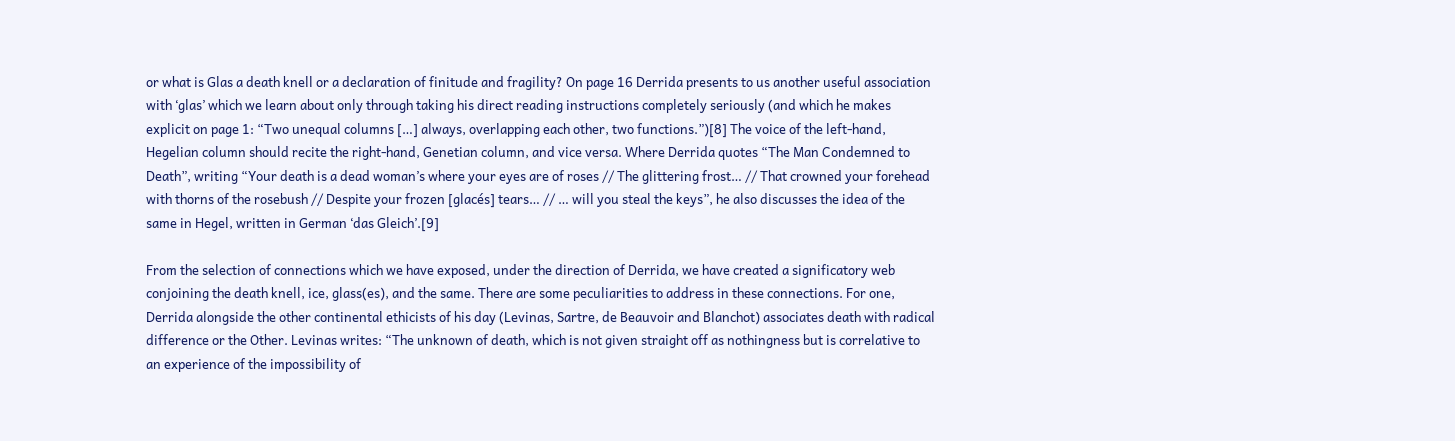or what is Glas a death knell or a declaration of finitude and fragility? On page 16 Derrida presents to us another useful association with ‘glas’ which we learn about only through taking his direct reading instructions completely seriously (and which he makes explicit on page 1: “Two unequal columns […] always, overlapping each other, two functions.”)[8] The voice of the left-hand, Hegelian column should recite the right-hand, Genetian column, and vice versa. Where Derrida quotes “The Man Condemned to Death”, writing “Your death is a dead woman’s where your eyes are of roses // The glittering frost… // That crowned your forehead with thorns of the rosebush // Despite your frozen [glacés] tears… // … will you steal the keys”, he also discusses the idea of the same in Hegel, written in German ‘das Gleich’.[9]

From the selection of connections which we have exposed, under the direction of Derrida, we have created a significatory web conjoining the death knell, ice, glass(es), and the same. There are some peculiarities to address in these connections. For one, Derrida alongside the other continental ethicists of his day (Levinas, Sartre, de Beauvoir and Blanchot) associates death with radical difference or the Other. Levinas writes: “The unknown of death, which is not given straight off as nothingness but is correlative to an experience of the impossibility of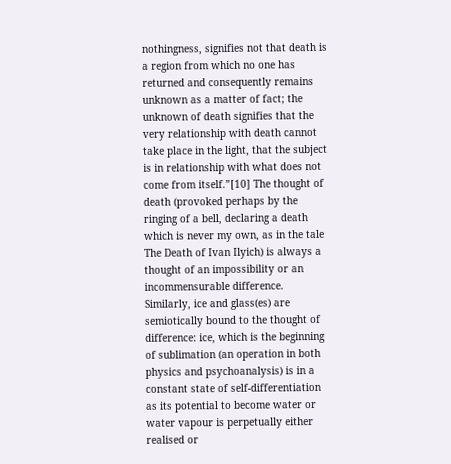nothingness, signifies not that death is a region from which no one has returned and consequently remains unknown as a matter of fact; the unknown of death signifies that the very relationship with death cannot take place in the light, that the subject is in relationship with what does not come from itself.”[10] The thought of death (provoked perhaps by the ringing of a bell, declaring a death which is never my own, as in the tale The Death of Ivan Ilyich) is always a thought of an impossibility or an incommensurable difference. Similarly, ice and glass(es) are semiotically bound to the thought of difference: ice, which is the beginning of sublimation (an operation in both physics and psychoanalysis) is in a constant state of self-differentiation as its potential to become water or water vapour is perpetually either realised or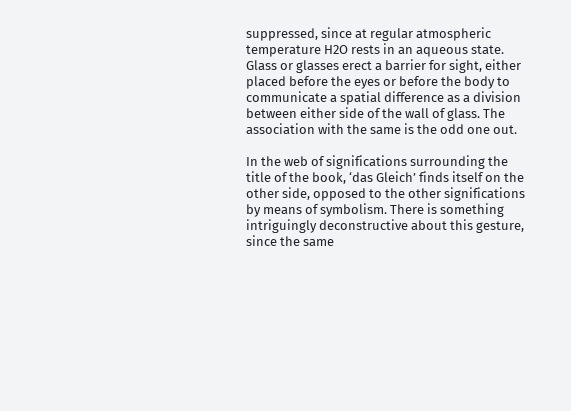suppressed, since at regular atmospheric temperature H2O rests in an aqueous state. Glass or glasses erect a barrier for sight, either placed before the eyes or before the body to communicate a spatial difference as a division between either side of the wall of glass. The association with the same is the odd one out.

In the web of significations surrounding the title of the book, ‘das Gleich’ finds itself on the other side, opposed to the other significations by means of symbolism. There is something intriguingly deconstructive about this gesture, since the same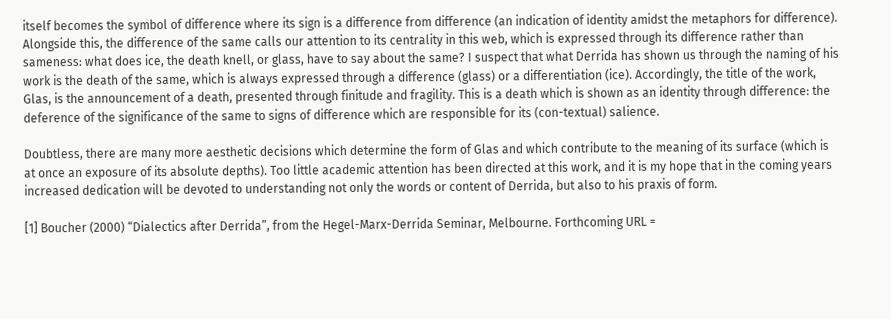itself becomes the symbol of difference where its sign is a difference from difference (an indication of identity amidst the metaphors for difference). Alongside this, the difference of the same calls our attention to its centrality in this web, which is expressed through its difference rather than sameness: what does ice, the death knell, or glass, have to say about the same? I suspect that what Derrida has shown us through the naming of his work is the death of the same, which is always expressed through a difference (glass) or a differentiation (ice). Accordingly, the title of the work, Glas, is the announcement of a death, presented through finitude and fragility. This is a death which is shown as an identity through difference: the deference of the significance of the same to signs of difference which are responsible for its (con-textual) salience.

Doubtless, there are many more aesthetic decisions which determine the form of Glas and which contribute to the meaning of its surface (which is at once an exposure of its absolute depths). Too little academic attention has been directed at this work, and it is my hope that in the coming years increased dedication will be devoted to understanding not only the words or content of Derrida, but also to his praxis of form.

[1] Boucher (2000) “Dialectics after Derrida”, from the Hegel-Marx-Derrida Seminar, Melbourne. Forthcoming URL =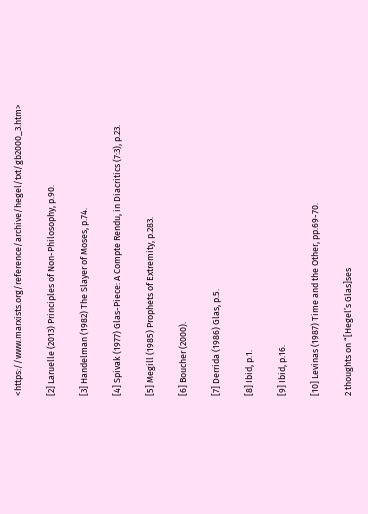<https://www.marxists.org/reference/archive/hegel/txt/gb2000_3.htm>

[2] Laruelle (2013) Principles of Non-Philosophy, p.90.

[3] Handelman (1982) The Slayer of Moses, p.74.

[4] Spivak (1977) Glas-Piece: A Compte Rendu, in Diacritics (7:3), p.23.

[5] Megill (1985) Prophets of Extremity, p.283.

[6] Boucher (2000).

[7] Derrida (1986) Glas, p.5.

[8] Ibid, p.1.

[9] Ibid, p.16.

[10] Levinas (1987) Time and the Other, pp.69-70.

2 thoughts on “[Hegel’s Glas]ses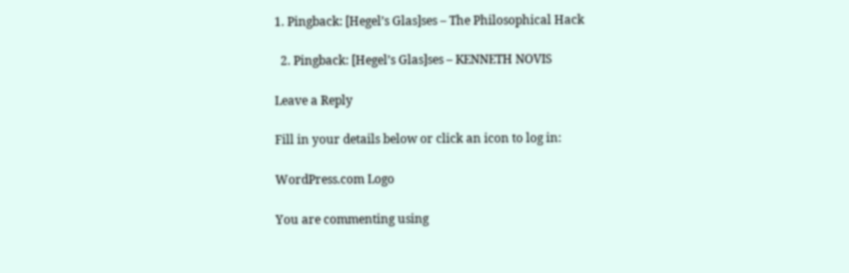1. Pingback: [Hegel’s Glas]ses – The Philosophical Hack

  2. Pingback: [Hegel’s Glas]ses – KENNETH NOVIS

Leave a Reply

Fill in your details below or click an icon to log in:

WordPress.com Logo

You are commenting using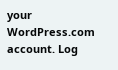your WordPress.com account. Log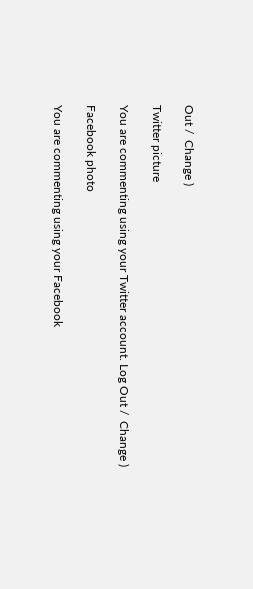Out /  Change )

Twitter picture

You are commenting using your Twitter account. Log Out /  Change )

Facebook photo

You are commenting using your Facebook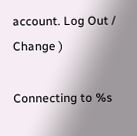account. Log Out /  Change )

Connecting to %s